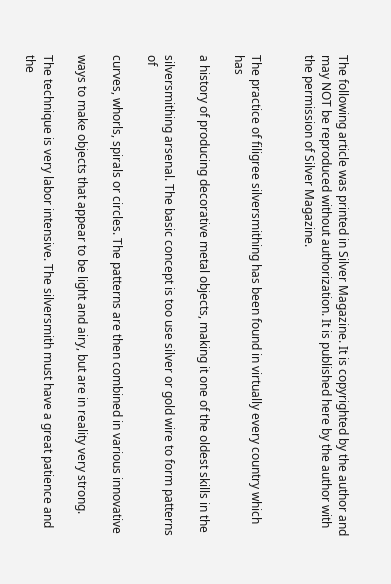The following article was printed in Silver Magazine. It is copyrighted by the author and may NOT be reproduced without authorization. It is published here by the author with the permission of Silver Magazine.


The practice of filigree silversmithing has been found in virtually every country which has

a history of producing decorative metal objects, making it one of the oldest skills in the

silversmithing arsenal. The basic concept is too use silver or gold wire to form patterns of

curves, whorls, spirals or circles. The patterns are then combined in various innovative

ways to make objects that appear to be light and airy, but are in reality very strong.

The technique is very labor intensive. The silversmith must have a great patience and the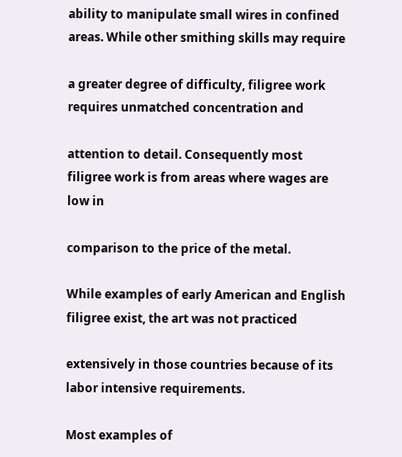ability to manipulate small wires in confined areas. While other smithing skills may require

a greater degree of difficulty, filigree work requires unmatched concentration and

attention to detail. Consequently most filigree work is from areas where wages are low in

comparison to the price of the metal.

While examples of early American and English filigree exist, the art was not practiced

extensively in those countries because of its labor intensive requirements.

Most examples of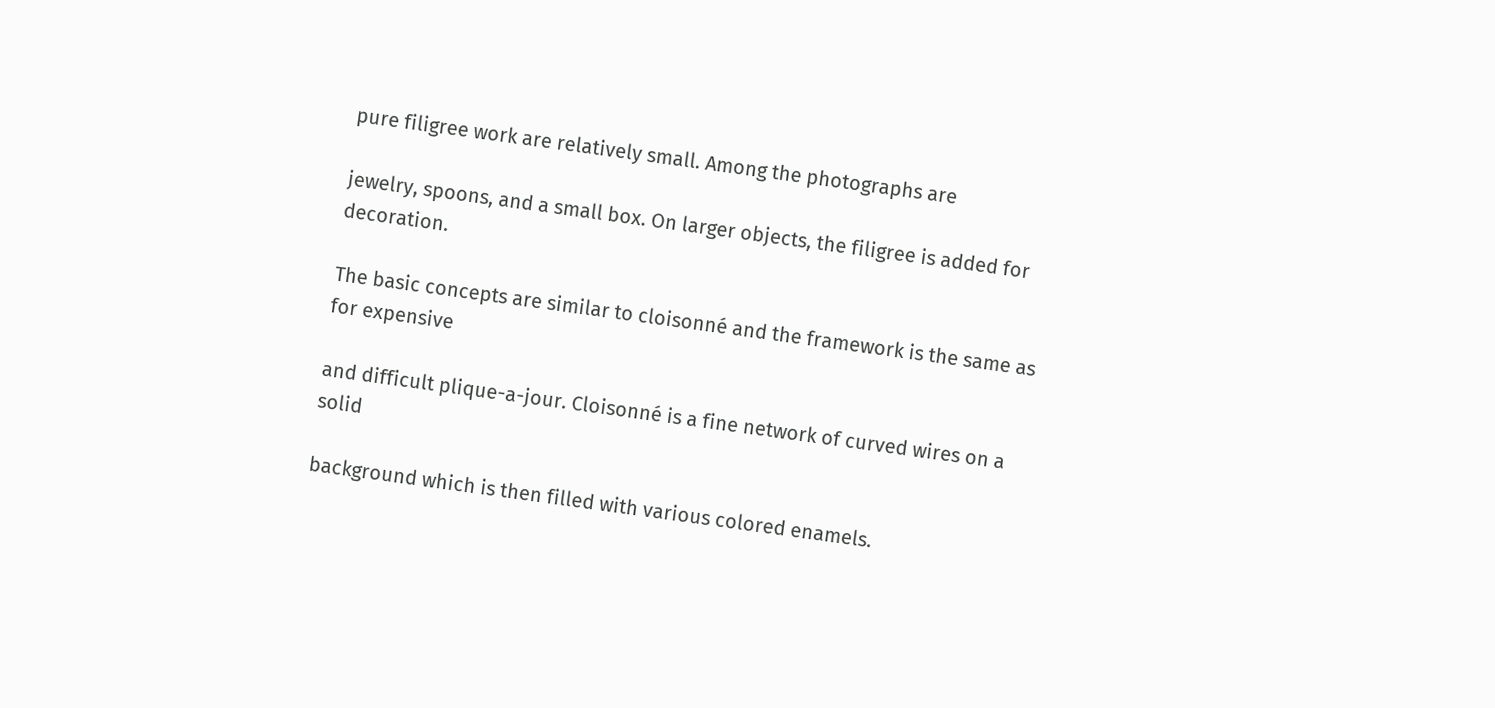pure filigree work are relatively small. Among the photographs are

jewelry, spoons, and a small box. On larger objects, the filigree is added for decoration.

The basic concepts are similar to cloisonné and the framework is the same as for expensive

and difficult plique-a-jour. Cloisonné is a fine network of curved wires on a solid

background which is then filled with various colored enamels.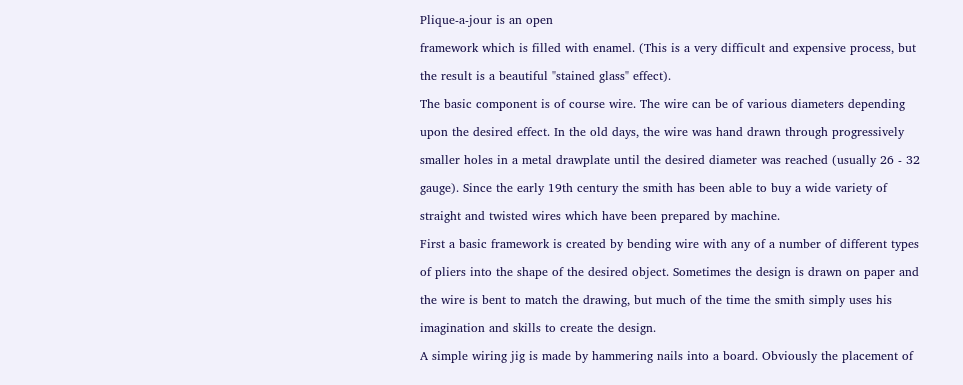Plique-a-jour is an open

framework which is filled with enamel. (This is a very difficult and expensive process, but

the result is a beautiful "stained glass" effect).

The basic component is of course wire. The wire can be of various diameters depending

upon the desired effect. In the old days, the wire was hand drawn through progressively

smaller holes in a metal drawplate until the desired diameter was reached (usually 26 - 32

gauge). Since the early 19th century the smith has been able to buy a wide variety of

straight and twisted wires which have been prepared by machine.

First a basic framework is created by bending wire with any of a number of different types

of pliers into the shape of the desired object. Sometimes the design is drawn on paper and

the wire is bent to match the drawing, but much of the time the smith simply uses his

imagination and skills to create the design.

A simple wiring jig is made by hammering nails into a board. Obviously the placement of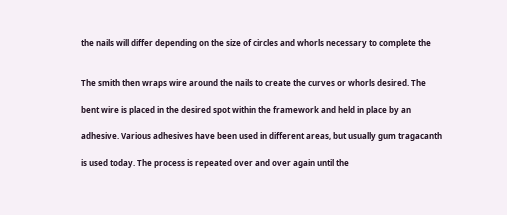the nails will differ depending on the size of circles and whorls necessary to complete the


The smith then wraps wire around the nails to create the curves or whorls desired. The

bent wire is placed in the desired spot within the framework and held in place by an

adhesive. Various adhesives have been used in different areas, but usually gum tragacanth

is used today. The process is repeated over and over again until the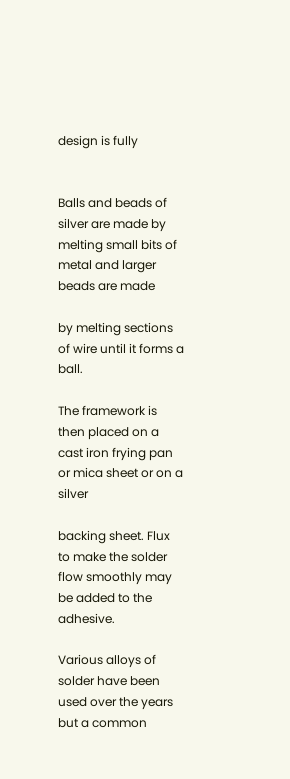design is fully


Balls and beads of silver are made by melting small bits of metal and larger beads are made

by melting sections of wire until it forms a ball.

The framework is then placed on a cast iron frying pan or mica sheet or on a silver

backing sheet. Flux to make the solder flow smoothly may be added to the adhesive.

Various alloys of solder have been used over the years but a common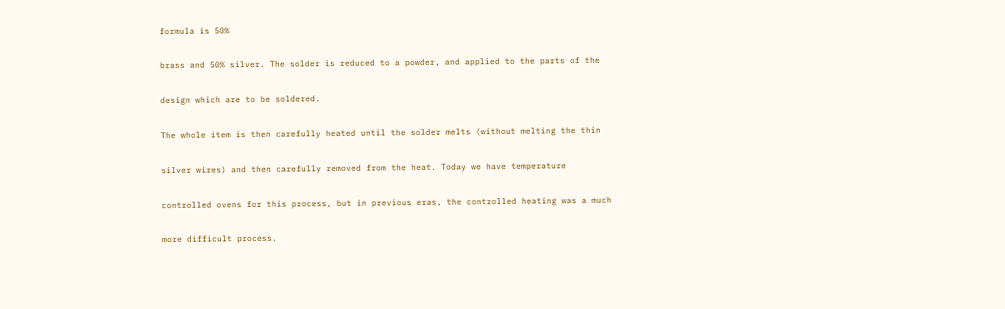formula is 50%

brass and 50% silver. The solder is reduced to a powder, and applied to the parts of the

design which are to be soldered.

The whole item is then carefully heated until the solder melts (without melting the thin

silver wires) and then carefully removed from the heat. Today we have temperature

controlled ovens for this process, but in previous eras, the controlled heating was a much

more difficult process.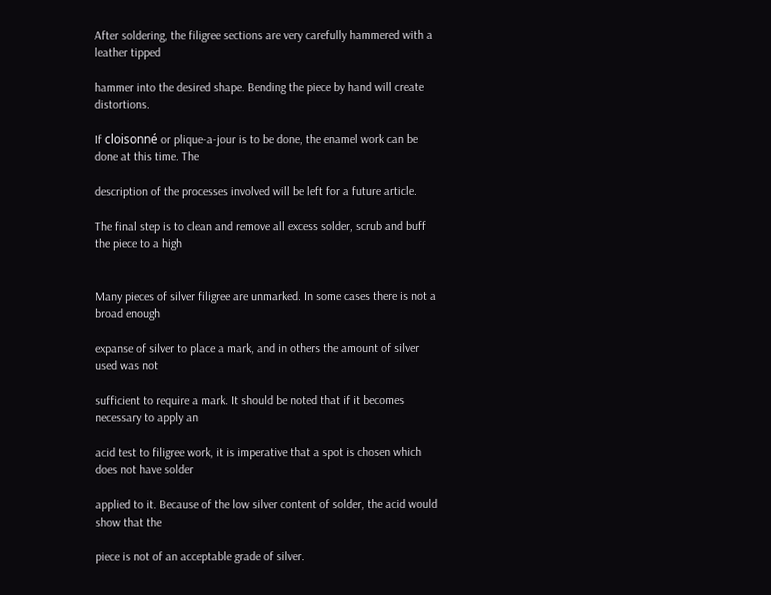After soldering, the filigree sections are very carefully hammered with a leather tipped

hammer into the desired shape. Bending the piece by hand will create distortions.

If cloisonné or plique-a-jour is to be done, the enamel work can be done at this time. The

description of the processes involved will be left for a future article.

The final step is to clean and remove all excess solder, scrub and buff the piece to a high


Many pieces of silver filigree are unmarked. In some cases there is not a broad enough

expanse of silver to place a mark, and in others the amount of silver used was not

sufficient to require a mark. It should be noted that if it becomes necessary to apply an

acid test to filigree work, it is imperative that a spot is chosen which does not have solder

applied to it. Because of the low silver content of solder, the acid would show that the

piece is not of an acceptable grade of silver.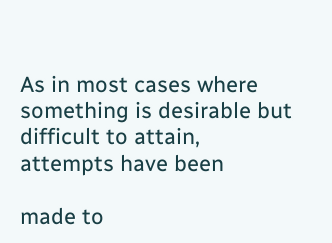As in most cases where something is desirable but difficult to attain, attempts have been

made to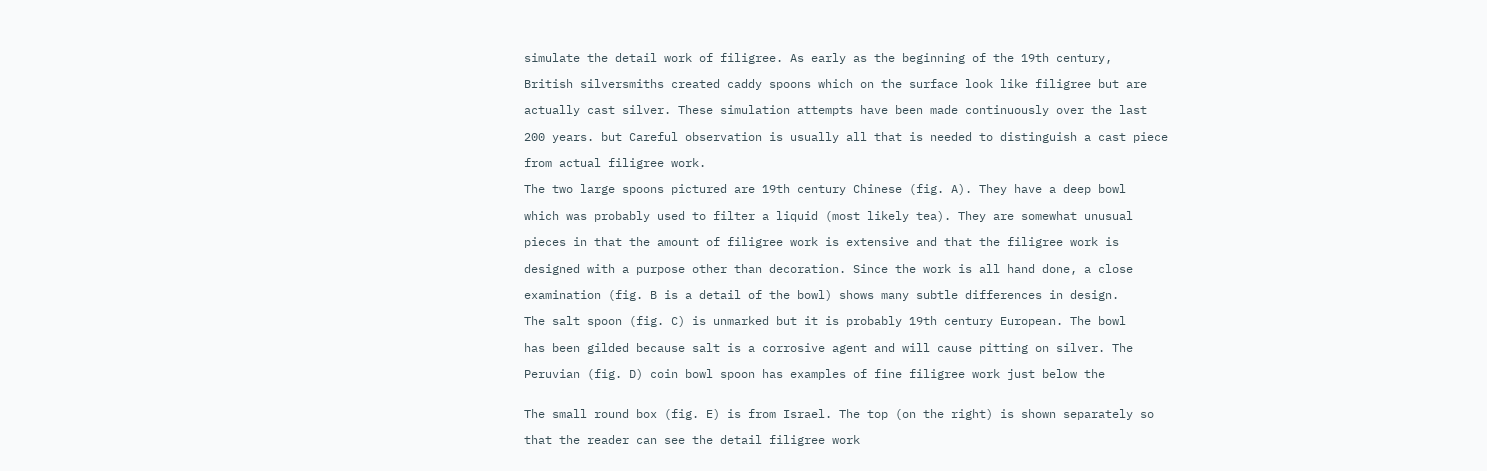simulate the detail work of filigree. As early as the beginning of the 19th century,

British silversmiths created caddy spoons which on the surface look like filigree but are

actually cast silver. These simulation attempts have been made continuously over the last

200 years. but Careful observation is usually all that is needed to distinguish a cast piece

from actual filigree work.

The two large spoons pictured are 19th century Chinese (fig. A). They have a deep bowl

which was probably used to filter a liquid (most likely tea). They are somewhat unusual

pieces in that the amount of filigree work is extensive and that the filigree work is

designed with a purpose other than decoration. Since the work is all hand done, a close

examination (fig. B is a detail of the bowl) shows many subtle differences in design.

The salt spoon (fig. C) is unmarked but it is probably 19th century European. The bowl

has been gilded because salt is a corrosive agent and will cause pitting on silver. The

Peruvian (fig. D) coin bowl spoon has examples of fine filigree work just below the


The small round box (fig. E) is from Israel. The top (on the right) is shown separately so

that the reader can see the detail filigree work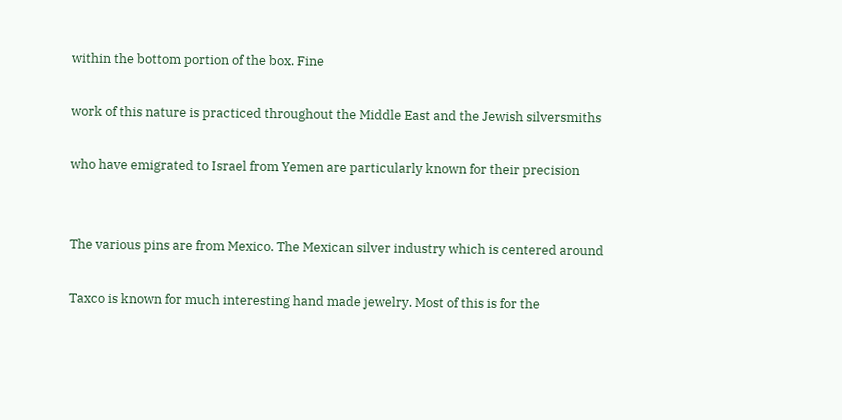within the bottom portion of the box. Fine

work of this nature is practiced throughout the Middle East and the Jewish silversmiths

who have emigrated to Israel from Yemen are particularly known for their precision


The various pins are from Mexico. The Mexican silver industry which is centered around

Taxco is known for much interesting hand made jewelry. Most of this is for the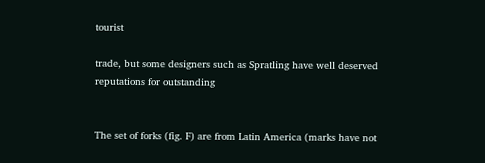tourist

trade, but some designers such as Spratling have well deserved reputations for outstanding


The set of forks (fig. F) are from Latin America (marks have not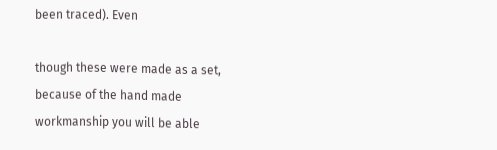been traced). Even

though these were made as a set, because of the hand made workmanship you will be able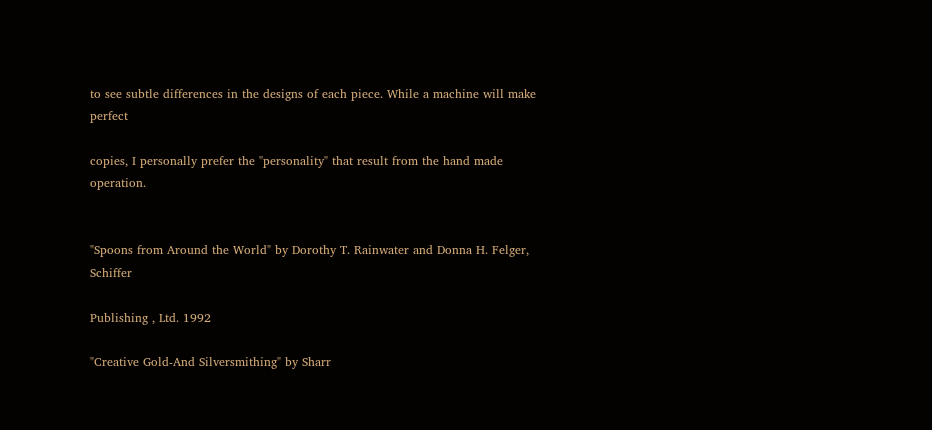to see subtle differences in the designs of each piece. While a machine will make perfect

copies, I personally prefer the "personality" that result from the hand made operation.


"Spoons from Around the World" by Dorothy T. Rainwater and Donna H. Felger, Schiffer

Publishing , Ltd. 1992

"Creative Gold-And Silversmithing" by Sharr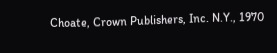Choate, Crown Publishers, Inc. N.Y., 1970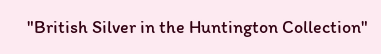"British Silver in the Huntington Collection"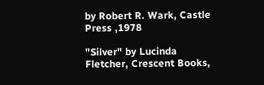by Robert R. Wark, Castle Press ,1978

"Silver" by Lucinda Fletcher, Crescent Books,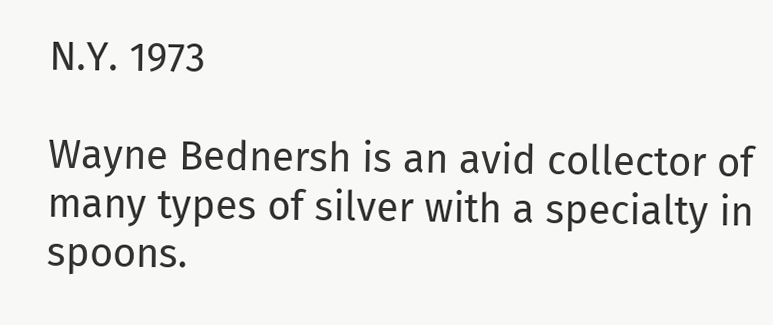N.Y. 1973

Wayne Bednersh is an avid collector of many types of silver with a specialty in spoons.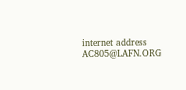internet address AC805@LAFN.ORG